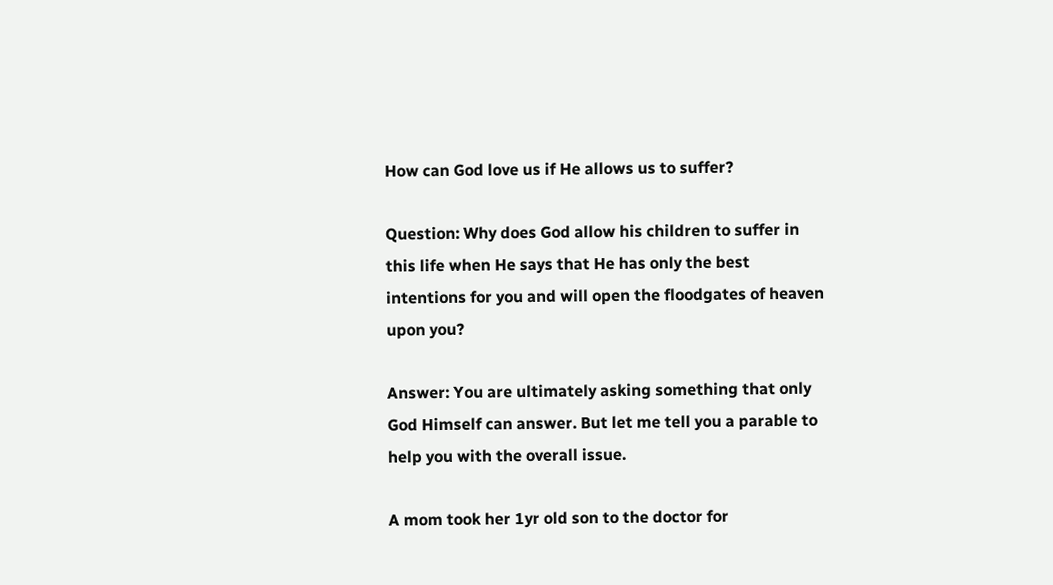How can God love us if He allows us to suffer?

Question: Why does God allow his children to suffer in this life when He says that He has only the best intentions for you and will open the floodgates of heaven upon you?

Answer: You are ultimately asking something that only God Himself can answer. But let me tell you a parable to help you with the overall issue.

A mom took her 1yr old son to the doctor for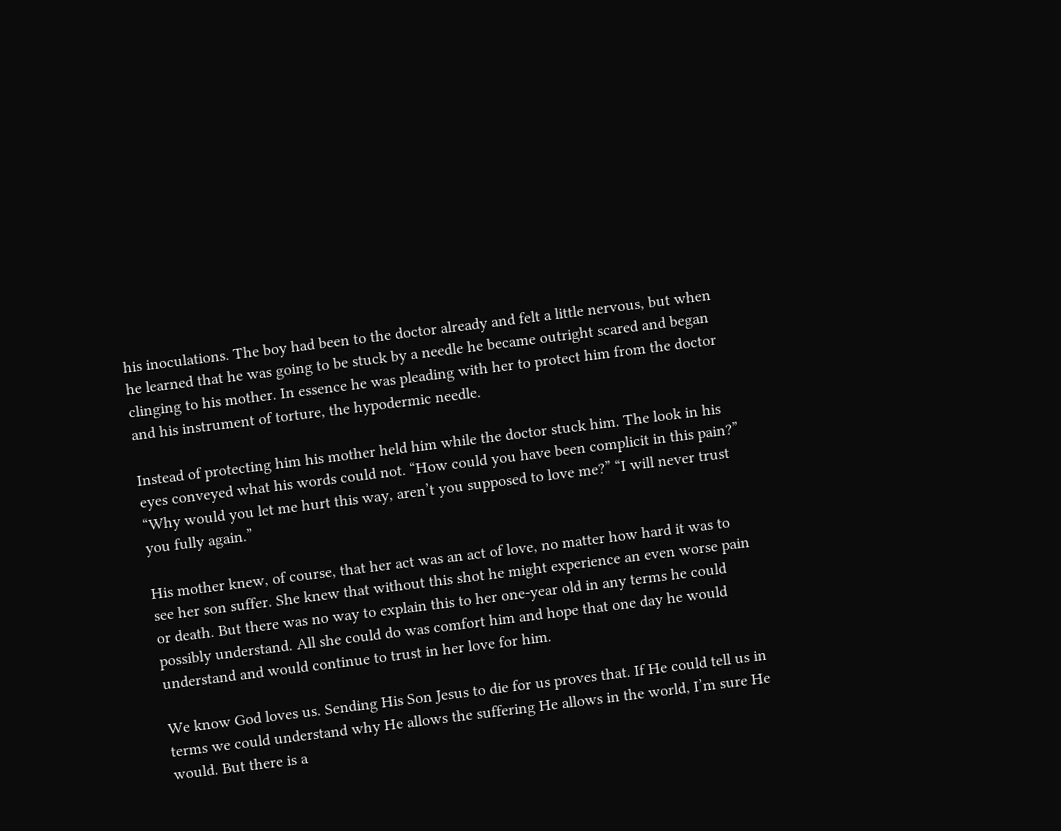his inoculations. The boy had been to the doctor already and felt a little nervous, but when he learned that he was going to be stuck by a needle he became outright scared and began clinging to his mother. In essence he was pleading with her to protect him from the doctor and his instrument of torture, the hypodermic needle.

Instead of protecting him his mother held him while the doctor stuck him. The look in his eyes conveyed what his words could not. “How could you have been complicit in this pain?” “Why would you let me hurt this way, aren’t you supposed to love me?” “I will never trust you fully again.”

His mother knew, of course, that her act was an act of love, no matter how hard it was to see her son suffer. She knew that without this shot he might experience an even worse pain or death. But there was no way to explain this to her one-year old in any terms he could possibly understand. All she could do was comfort him and hope that one day he would understand and would continue to trust in her love for him.

We know God loves us. Sending His Son Jesus to die for us proves that. If He could tell us in terms we could understand why He allows the suffering He allows in the world, I’m sure He would. But there is a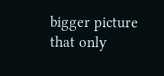bigger picture that only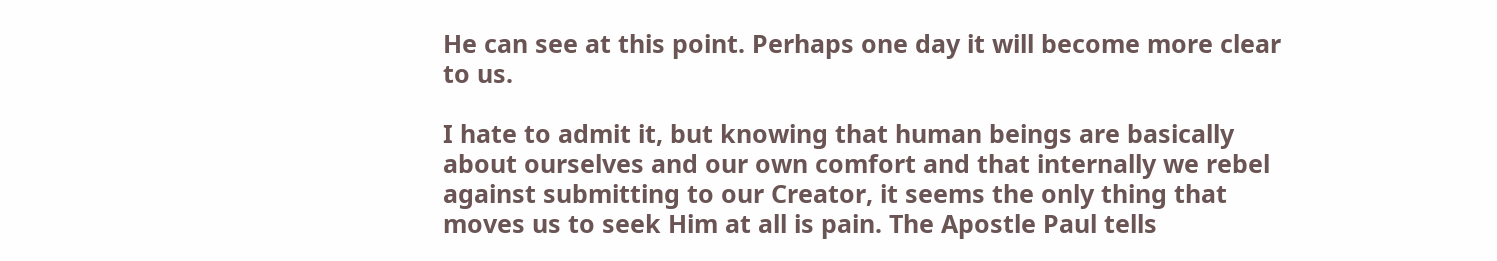He can see at this point. Perhaps one day it will become more clear to us.

I hate to admit it, but knowing that human beings are basically about ourselves and our own comfort and that internally we rebel against submitting to our Creator, it seems the only thing that moves us to seek Him at all is pain. The Apostle Paul tells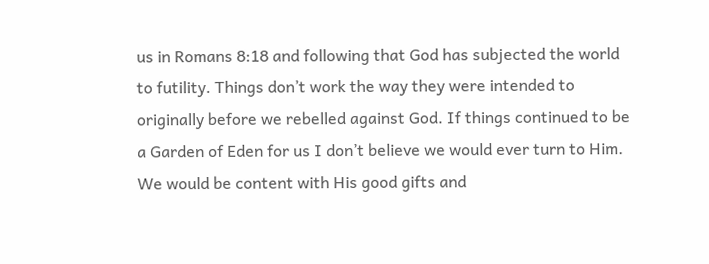us in Romans 8:18 and following that God has subjected the world to futility. Things don’t work the way they were intended to originally before we rebelled against God. If things continued to be a Garden of Eden for us I don’t believe we would ever turn to Him. We would be content with His good gifts and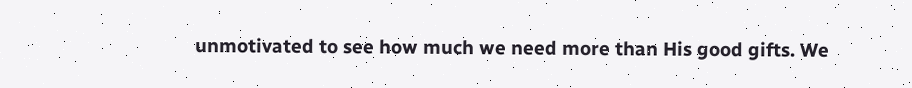unmotivated to see how much we need more than His good gifts. We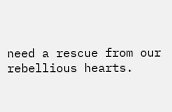need a rescue from our rebellious hearts.